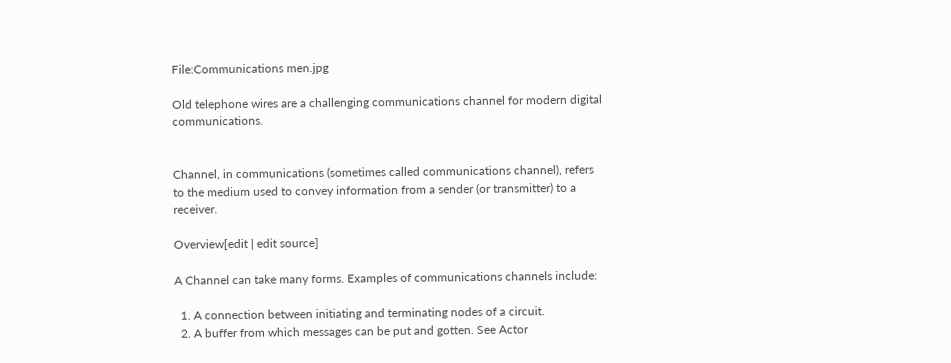File:Communications men.jpg

Old telephone wires are a challenging communications channel for modern digital communications.


Channel, in communications (sometimes called communications channel), refers to the medium used to convey information from a sender (or transmitter) to a receiver.

Overview[edit | edit source]

A Channel can take many forms. Examples of communications channels include:

  1. A connection between initiating and terminating nodes of a circuit.
  2. A buffer from which messages can be put and gotten. See Actor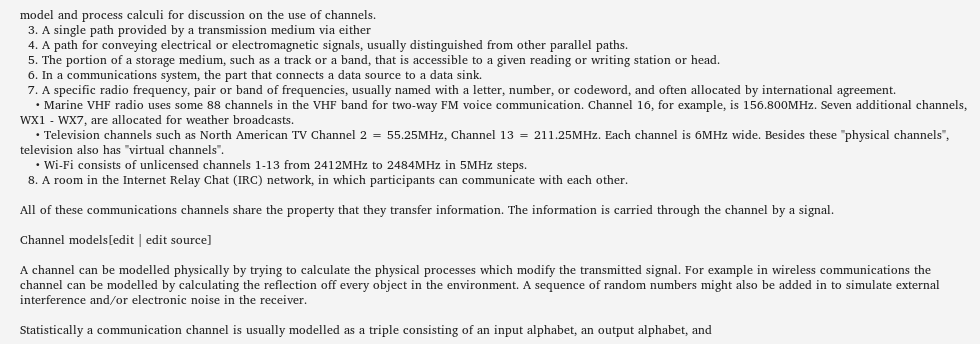model and process calculi for discussion on the use of channels.
  3. A single path provided by a transmission medium via either
  4. A path for conveying electrical or electromagnetic signals, usually distinguished from other parallel paths.
  5. The portion of a storage medium, such as a track or a band, that is accessible to a given reading or writing station or head.
  6. In a communications system, the part that connects a data source to a data sink.
  7. A specific radio frequency, pair or band of frequencies, usually named with a letter, number, or codeword, and often allocated by international agreement.
    • Marine VHF radio uses some 88 channels in the VHF band for two-way FM voice communication. Channel 16, for example, is 156.800MHz. Seven additional channels, WX1 - WX7, are allocated for weather broadcasts.
    • Television channels such as North American TV Channel 2 = 55.25MHz, Channel 13 = 211.25MHz. Each channel is 6MHz wide. Besides these "physical channels", television also has "virtual channels".
    • Wi-Fi consists of unlicensed channels 1-13 from 2412MHz to 2484MHz in 5MHz steps.
  8. A room in the Internet Relay Chat (IRC) network, in which participants can communicate with each other.

All of these communications channels share the property that they transfer information. The information is carried through the channel by a signal.

Channel models[edit | edit source]

A channel can be modelled physically by trying to calculate the physical processes which modify the transmitted signal. For example in wireless communications the channel can be modelled by calculating the reflection off every object in the environment. A sequence of random numbers might also be added in to simulate external interference and/or electronic noise in the receiver.

Statistically a communication channel is usually modelled as a triple consisting of an input alphabet, an output alphabet, and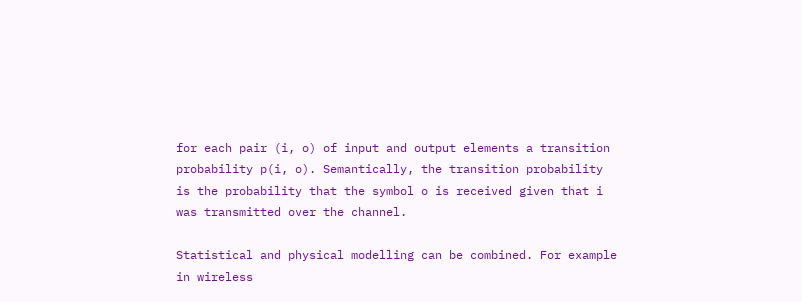for each pair (i, o) of input and output elements a transition probability p(i, o). Semantically, the transition probability is the probability that the symbol o is received given that i was transmitted over the channel.

Statistical and physical modelling can be combined. For example in wireless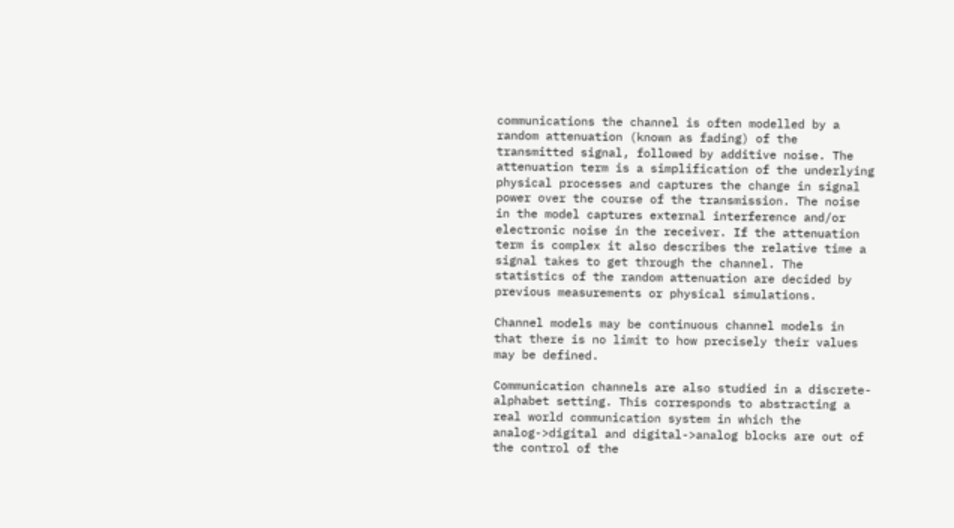communications the channel is often modelled by a random attenuation (known as fading) of the transmitted signal, followed by additive noise. The attenuation term is a simplification of the underlying physical processes and captures the change in signal power over the course of the transmission. The noise in the model captures external interference and/or electronic noise in the receiver. If the attenuation term is complex it also describes the relative time a signal takes to get through the channel. The statistics of the random attenuation are decided by previous measurements or physical simulations.

Channel models may be continuous channel models in that there is no limit to how precisely their values may be defined.

Communication channels are also studied in a discrete-alphabet setting. This corresponds to abstracting a real world communication system in which the analog->digital and digital->analog blocks are out of the control of the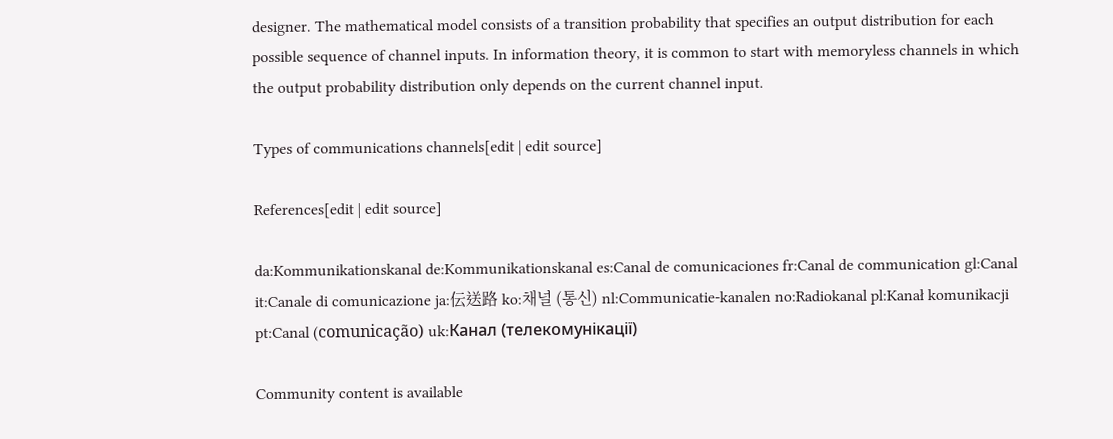designer. The mathematical model consists of a transition probability that specifies an output distribution for each possible sequence of channel inputs. In information theory, it is common to start with memoryless channels in which the output probability distribution only depends on the current channel input.

Types of communications channels[edit | edit source]

References[edit | edit source]

da:Kommunikationskanal de:Kommunikationskanal es:Canal de comunicaciones fr:Canal de communication gl:Canal it:Canale di comunicazione ja:伝送路 ko:채널 (통신) nl:Communicatie-kanalen no:Radiokanal pl:Kanał komunikacji pt:Canal (comunicação) uk:Канал (телекомунікації)

Community content is available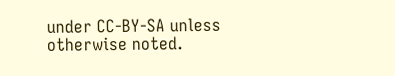under CC-BY-SA unless otherwise noted.